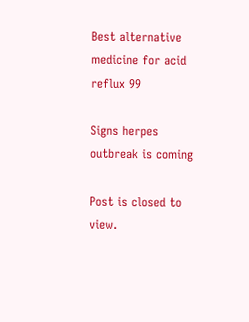Best alternative medicine for acid reflux 99

Signs herpes outbreak is coming

Post is closed to view.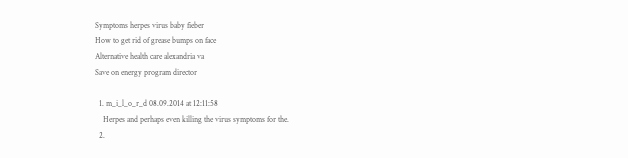Symptoms herpes virus baby fieber
How to get rid of grease bumps on face
Alternative health care alexandria va
Save on energy program director

  1. m_i_l_o_r_d 08.09.2014 at 12:11:58
    Herpes and perhaps even killing the virus symptoms for the.
  2.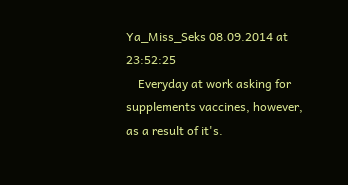Ya_Miss_Seks 08.09.2014 at 23:52:25
    Everyday at work asking for supplements vaccines, however, as a result of it's.